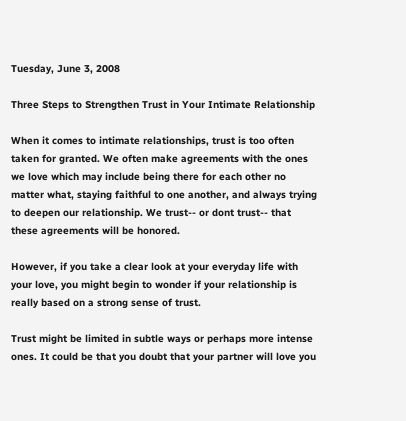Tuesday, June 3, 2008

Three Steps to Strengthen Trust in Your Intimate Relationship

When it comes to intimate relationships, trust is too often taken for granted. We often make agreements with the ones we love which may include being there for each other no matter what, staying faithful to one another, and always trying to deepen our relationship. We trust-- or dont trust-- that these agreements will be honored.

However, if you take a clear look at your everyday life with your love, you might begin to wonder if your relationship is really based on a strong sense of trust.

Trust might be limited in subtle ways or perhaps more intense ones. It could be that you doubt that your partner will love you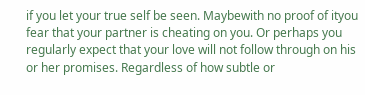if you let your true self be seen. Maybewith no proof of ityou fear that your partner is cheating on you. Or perhaps you regularly expect that your love will not follow through on his or her promises. Regardless of how subtle or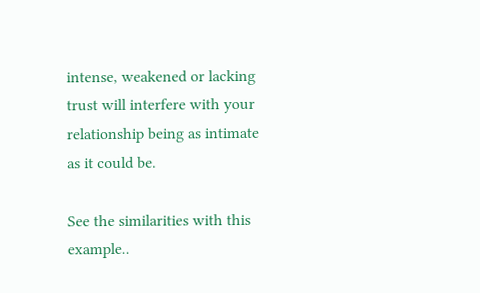intense, weakened or lacking trust will interfere with your relationship being as intimate as it could be.

See the similarities with this example..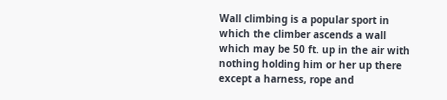Wall climbing is a popular sport in which the climber ascends a wall which may be 50 ft. up in the air with nothing holding him or her up there except a harness, rope and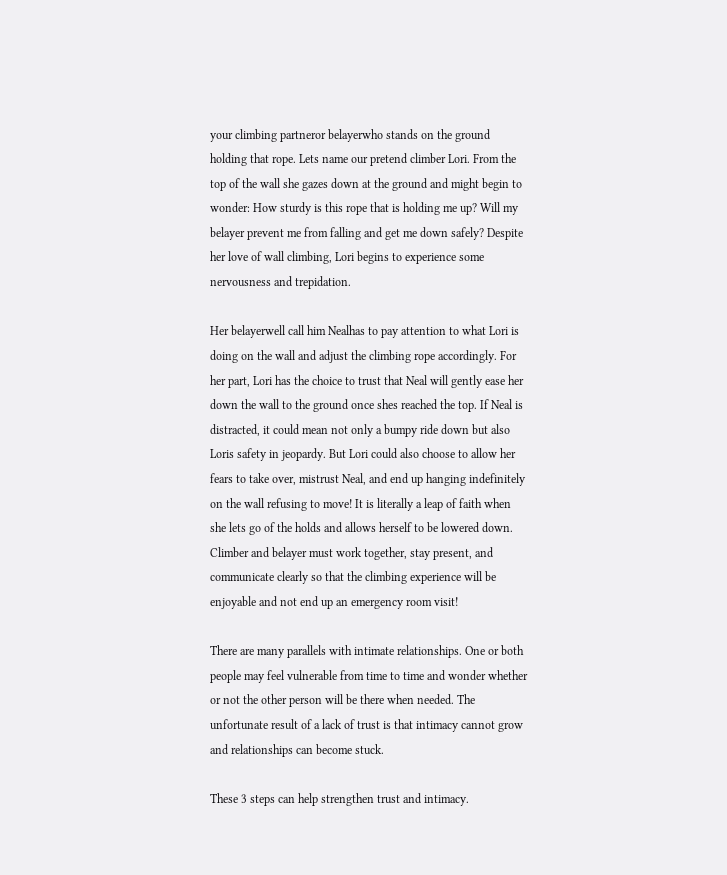your climbing partneror belayerwho stands on the ground holding that rope. Lets name our pretend climber Lori. From the top of the wall she gazes down at the ground and might begin to wonder: How sturdy is this rope that is holding me up? Will my belayer prevent me from falling and get me down safely? Despite her love of wall climbing, Lori begins to experience some nervousness and trepidation.

Her belayerwell call him Nealhas to pay attention to what Lori is doing on the wall and adjust the climbing rope accordingly. For her part, Lori has the choice to trust that Neal will gently ease her down the wall to the ground once shes reached the top. If Neal is distracted, it could mean not only a bumpy ride down but also Loris safety in jeopardy. But Lori could also choose to allow her fears to take over, mistrust Neal, and end up hanging indefinitely on the wall refusing to move! It is literally a leap of faith when she lets go of the holds and allows herself to be lowered down. Climber and belayer must work together, stay present, and communicate clearly so that the climbing experience will be enjoyable and not end up an emergency room visit!

There are many parallels with intimate relationships. One or both people may feel vulnerable from time to time and wonder whether or not the other person will be there when needed. The unfortunate result of a lack of trust is that intimacy cannot grow and relationships can become stuck.

These 3 steps can help strengthen trust and intimacy.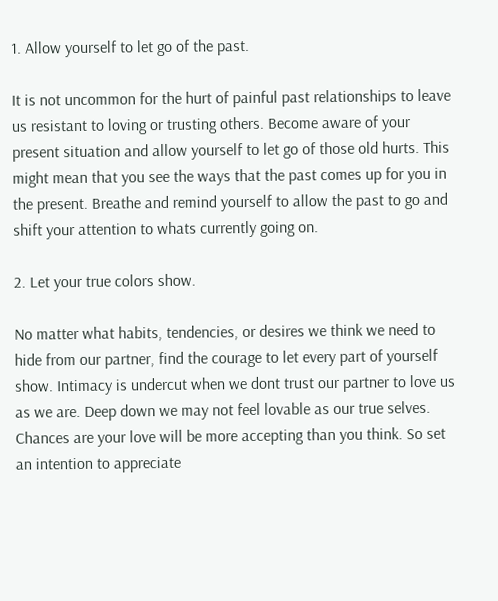1. Allow yourself to let go of the past.

It is not uncommon for the hurt of painful past relationships to leave us resistant to loving or trusting others. Become aware of your present situation and allow yourself to let go of those old hurts. This might mean that you see the ways that the past comes up for you in the present. Breathe and remind yourself to allow the past to go and shift your attention to whats currently going on.

2. Let your true colors show.

No matter what habits, tendencies, or desires we think we need to hide from our partner, find the courage to let every part of yourself show. Intimacy is undercut when we dont trust our partner to love us as we are. Deep down we may not feel lovable as our true selves. Chances are your love will be more accepting than you think. So set an intention to appreciate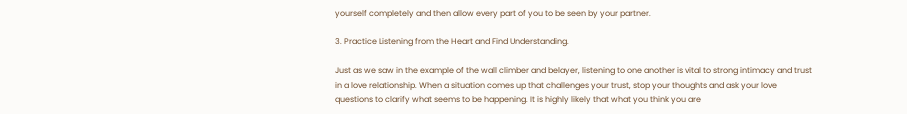yourself completely and then allow every part of you to be seen by your partner.

3. Practice Listening from the Heart and Find Understanding.

Just as we saw in the example of the wall climber and belayer, listening to one another is vital to strong intimacy and trust in a love relationship. When a situation comes up that challenges your trust, stop your thoughts and ask your love questions to clarify what seems to be happening. It is highly likely that what you think you are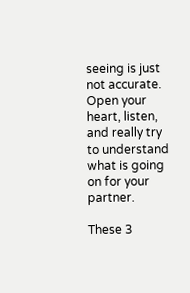seeing is just not accurate. Open your heart, listen, and really try to understand what is going on for your partner.

These 3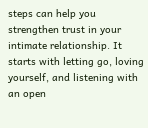steps can help you strengthen trust in your intimate relationship. It starts with letting go, loving yourself, and listening with an open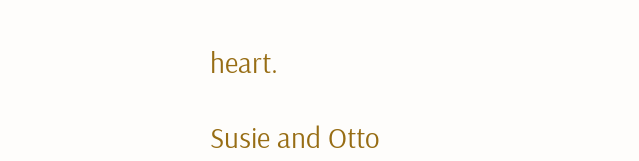heart.

Susie and Otto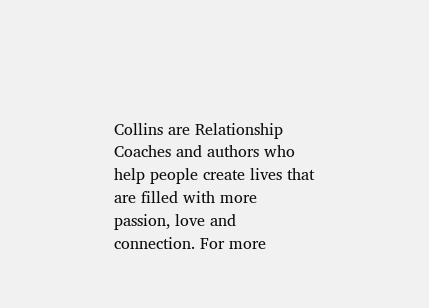Collins are Relationship Coaches and authors who help people create lives that are filled with more passion, love and connection. For more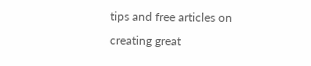tips and free articles on creating great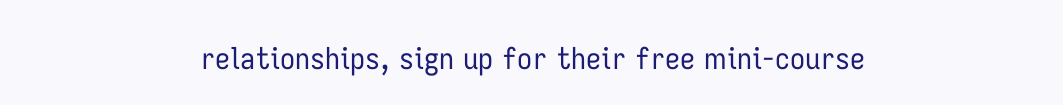relationships, sign up for their free mini-course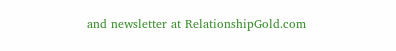and newsletter at RelationshipGold.com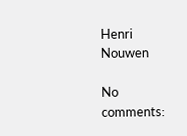Henri Nouwen

No comments: